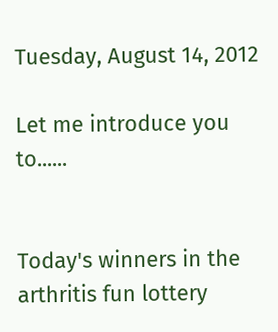Tuesday, August 14, 2012

Let me introduce you to......


Today's winners in the arthritis fun lottery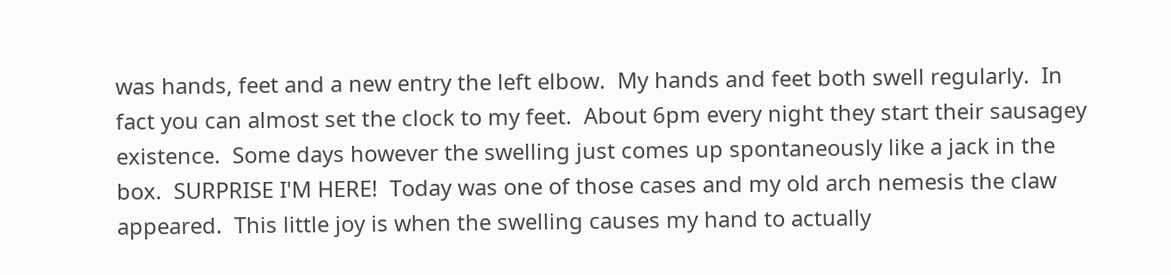was hands, feet and a new entry the left elbow.  My hands and feet both swell regularly.  In fact you can almost set the clock to my feet.  About 6pm every night they start their sausagey existence.  Some days however the swelling just comes up spontaneously like a jack in the box.  SURPRISE I'M HERE!  Today was one of those cases and my old arch nemesis the claw appeared.  This little joy is when the swelling causes my hand to actually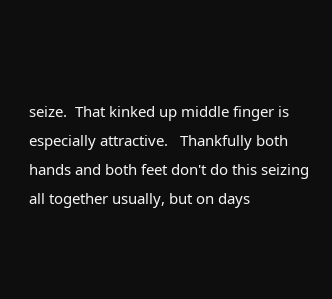seize.  That kinked up middle finger is especially attractive.   Thankfully both hands and both feet don't do this seizing all together usually, but on days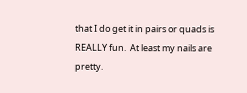that I do get it in pairs or quads is REALLY fun.  At least my nails are pretty.